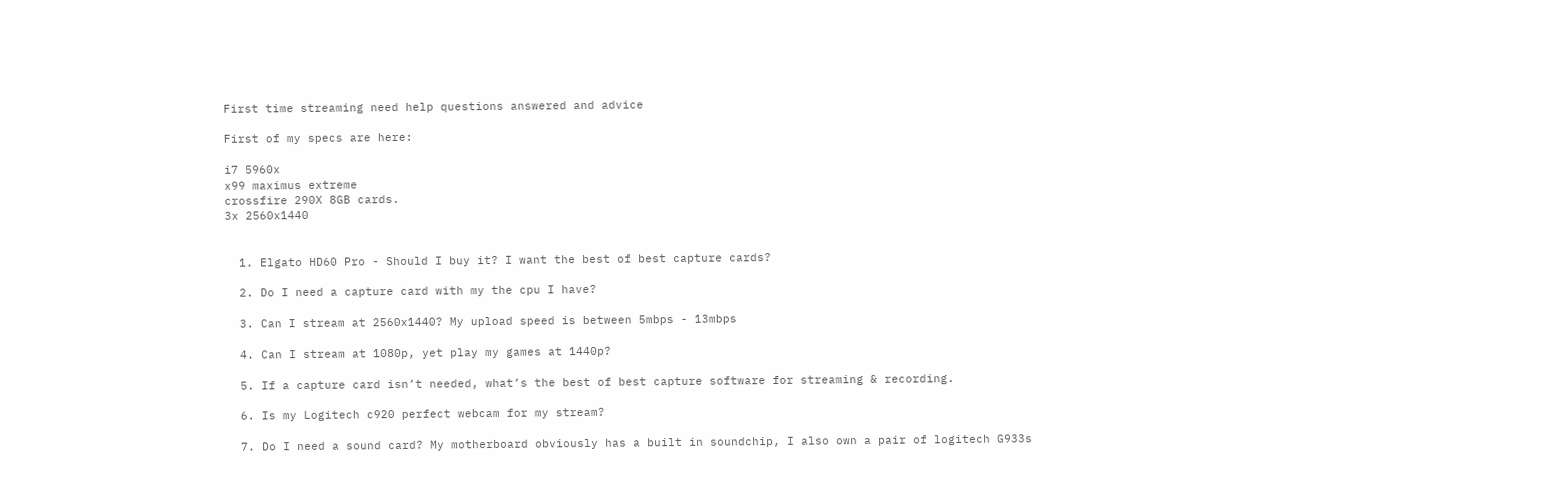First time streaming need help questions answered and advice

First of my specs are here:

i7 5960x
x99 maximus extreme
crossfire 290X 8GB cards.
3x 2560x1440


  1. Elgato HD60 Pro - Should I buy it? I want the best of best capture cards?

  2. Do I need a capture card with my the cpu I have?

  3. Can I stream at 2560x1440? My upload speed is between 5mbps - 13mbps

  4. Can I stream at 1080p, yet play my games at 1440p?

  5. If a capture card isn’t needed, what’s the best of best capture software for streaming & recording.

  6. Is my Logitech c920 perfect webcam for my stream?

  7. Do I need a sound card? My motherboard obviously has a built in soundchip, I also own a pair of logitech G933s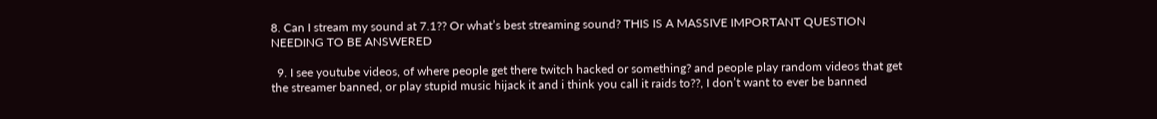8. Can I stream my sound at 7.1?? Or what’s best streaming sound? THIS IS A MASSIVE IMPORTANT QUESTION NEEDING TO BE ANSWERED

  9. I see youtube videos, of where people get there twitch hacked or something? and people play random videos that get the streamer banned, or play stupid music hijack it and i think you call it raids to??, I don’t want to ever be banned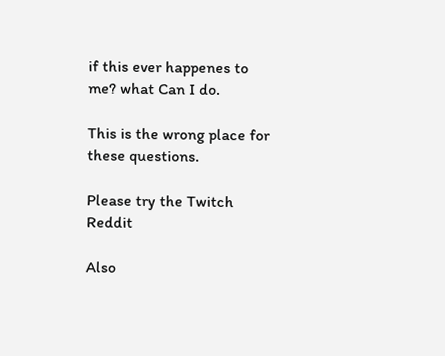if this ever happenes to me? what Can I do.

This is the wrong place for these questions.

Please try the Twitch Reddit

Also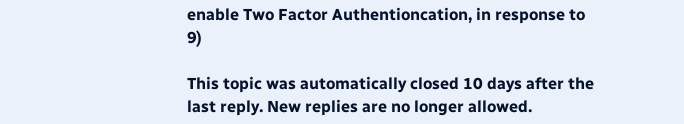enable Two Factor Authentioncation, in response to 9)

This topic was automatically closed 10 days after the last reply. New replies are no longer allowed.